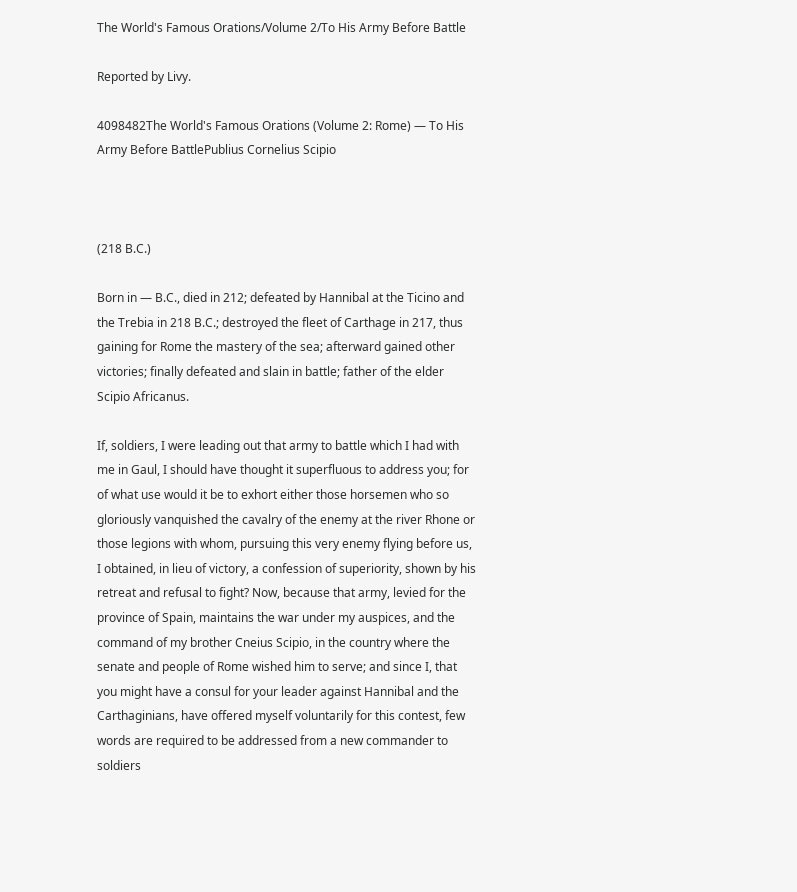The World's Famous Orations/Volume 2/To His Army Before Battle

Reported by Livy.

4098482The World's Famous Orations (Volume 2: Rome) — To His Army Before BattlePublius Cornelius Scipio



(218 B.C.)

Born in — B.C., died in 212; defeated by Hannibal at the Ticino and the Trebia in 218 B.C.; destroyed the fleet of Carthage in 217, thus gaining for Rome the mastery of the sea; afterward gained other victories; finally defeated and slain in battle; father of the elder Scipio Africanus.

If, soldiers, I were leading out that army to battle which I had with me in Gaul, I should have thought it superfluous to address you; for of what use would it be to exhort either those horsemen who so gloriously vanquished the cavalry of the enemy at the river Rhone or those legions with whom, pursuing this very enemy flying before us, I obtained, in lieu of victory, a confession of superiority, shown by his retreat and refusal to fight? Now, because that army, levied for the province of Spain, maintains the war under my auspices, and the command of my brother Cneius Scipio, in the country where the senate and people of Rome wished him to serve; and since I, that you might have a consul for your leader against Hannibal and the Carthaginians, have offered myself voluntarily for this contest, few words are required to be addressed from a new commander to soldiers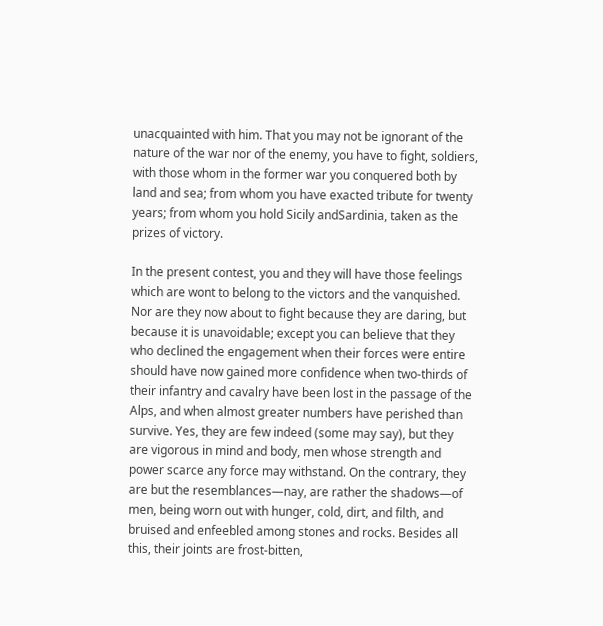unacquainted with him. That you may not be ignorant of the nature of the war nor of the enemy, you have to fight, soldiers, with those whom in the former war you conquered both by land and sea; from whom you have exacted tribute for twenty years; from whom you hold Sicily andSardinia, taken as the prizes of victory.

In the present contest, you and they will have those feelings which are wont to belong to the victors and the vanquished. Nor are they now about to fight because they are daring, but because it is unavoidable; except you can believe that they who declined the engagement when their forces were entire should have now gained more confidence when two-thirds of their infantry and cavalry have been lost in the passage of the Alps, and when almost greater numbers have perished than survive. Yes, they are few indeed (some may say), but they are vigorous in mind and body, men whose strength and power scarce any force may withstand. On the contrary, they are but the resemblances—nay, are rather the shadows—of men, being worn out with hunger, cold, dirt, and filth, and bruised and enfeebled among stones and rocks. Besides all this, their joints are frost-bitten,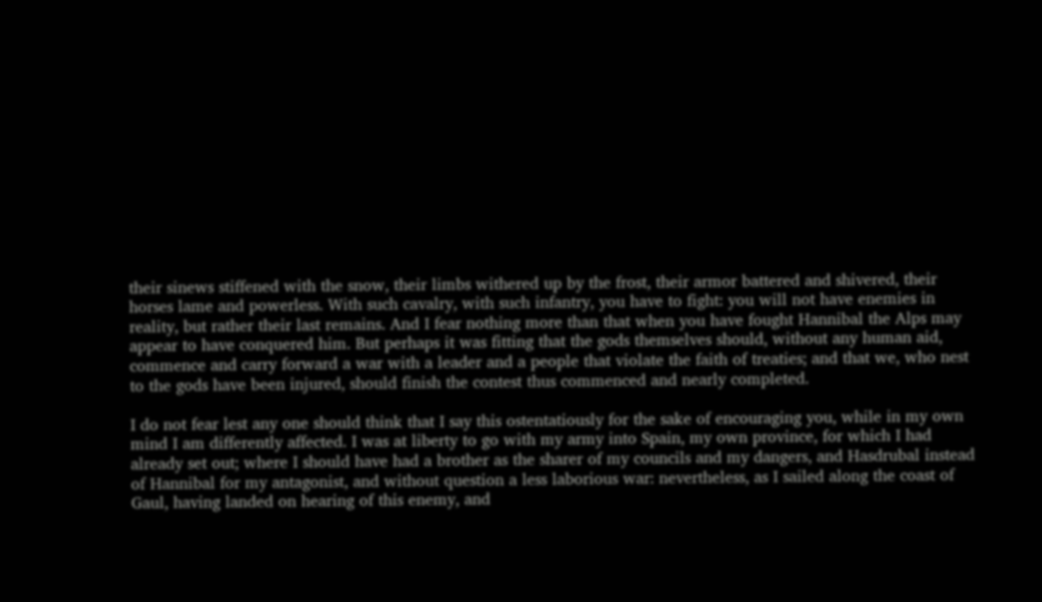their sinews stiffened with the snow, their limbs withered up by the frost, their armor battered and shivered, their horses lame and powerless. With such cavalry, with such infantry, you have to fight: you will not have enemies in reality, but rather their last remains. And I fear nothing more than that when you have fought Hannibal the Alps may appear to have conquered him. But perhaps it was fitting that the gods themselves should, without any human aid, commence and carry forward a war with a leader and a people that violate the faith of treaties; and that we, who nest to the gods have been injured, should finish the contest thus commenced and nearly completed.

I do not fear lest any one should think that I say this ostentatiously for the sake of encouraging you, while in my own mind I am differently affected. I was at liberty to go with my army into Spain, my own province, for which I had already set out; where I should have had a brother as the sharer of my councils and my dangers, and Hasdrubal instead of Hannibal for my antagonist, and without question a less laborious war: nevertheless, as I sailed along the coast of Gaul, having landed on hearing of this enemy, and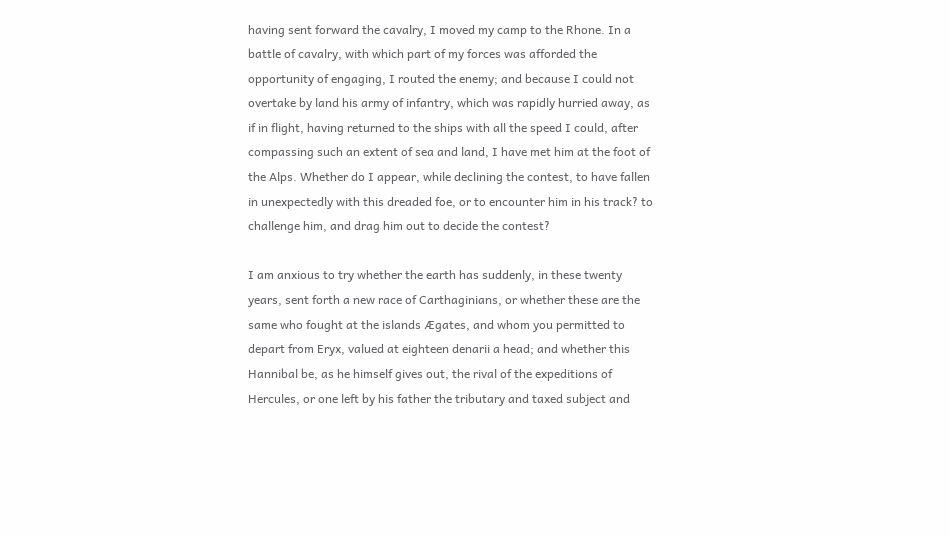having sent forward the cavalry, I moved my camp to the Rhone. In a battle of cavalry, with which part of my forces was afforded the opportunity of engaging, I routed the enemy; and because I could not overtake by land his army of infantry, which was rapidly hurried away, as if in flight, having returned to the ships with all the speed I could, after compassing such an extent of sea and land, I have met him at the foot of the Alps. Whether do I appear, while declining the contest, to have fallen in unexpectedly with this dreaded foe, or to encounter him in his track? to challenge him, and drag him out to decide the contest?

I am anxious to try whether the earth has suddenly, in these twenty years, sent forth a new race of Carthaginians, or whether these are the same who fought at the islands Ægates, and whom you permitted to depart from Eryx, valued at eighteen denarii a head; and whether this Hannibal be, as he himself gives out, the rival of the expeditions of Hercules, or one left by his father the tributary and taxed subject and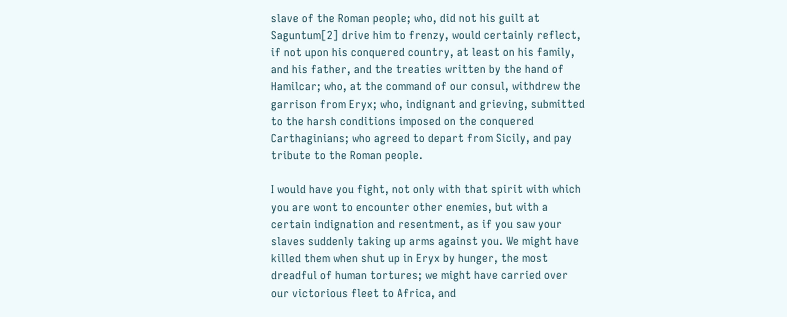slave of the Roman people; who, did not his guilt at Saguntum[2] drive him to frenzy, would certainly reflect, if not upon his conquered country, at least on his family, and his father, and the treaties written by the hand of Hamilcar; who, at the command of our consul, withdrew the garrison from Eryx; who, indignant and grieving, submitted to the harsh conditions imposed on the conquered Carthaginians; who agreed to depart from Sicily, and pay tribute to the Roman people.

I would have you fight, not only with that spirit with which you are wont to encounter other enemies, but with a certain indignation and resentment, as if you saw your slaves suddenly taking up arms against you. We might have killed them when shut up in Eryx by hunger, the most dreadful of human tortures; we might have carried over our victorious fleet to Africa, and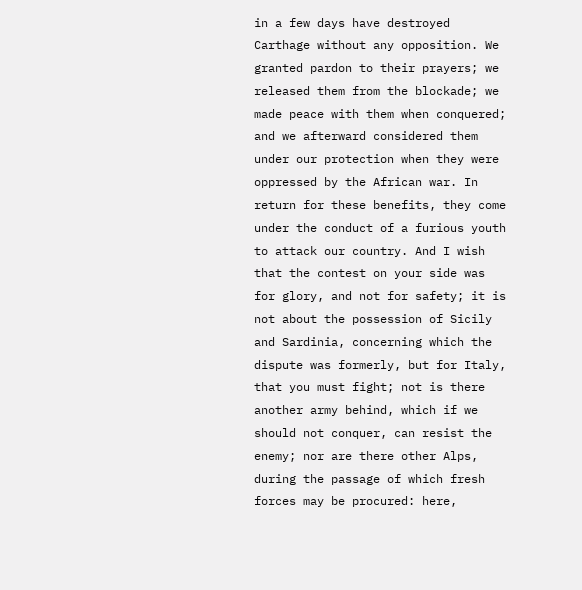in a few days have destroyed Carthage without any opposition. We granted pardon to their prayers; we released them from the blockade; we made peace with them when conquered; and we afterward considered them under our protection when they were oppressed by the African war. In return for these benefits, they come under the conduct of a furious youth to attack our country. And I wish that the contest on your side was for glory, and not for safety; it is not about the possession of Sicily and Sardinia, concerning which the dispute was formerly, but for Italy, that you must fight; not is there another army behind, which if we should not conquer, can resist the enemy; nor are there other Alps, during the passage of which fresh forces may be procured: here,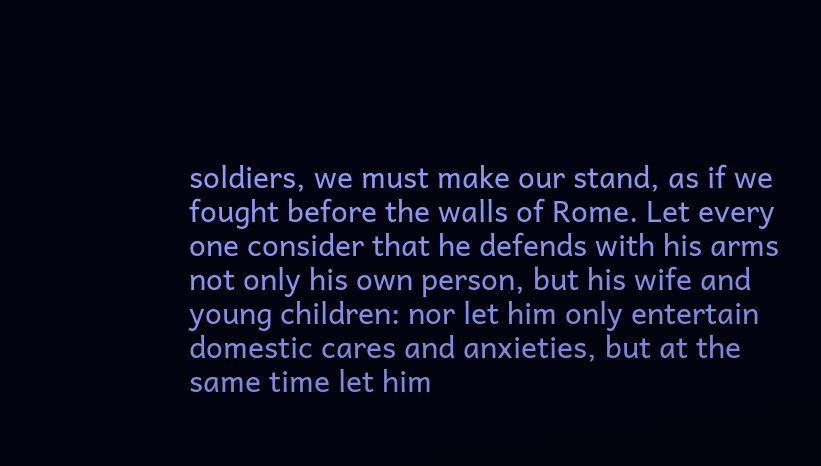soldiers, we must make our stand, as if we fought before the walls of Rome. Let every one consider that he defends with his arms not only his own person, but his wife and young children: nor let him only entertain domestic cares and anxieties, but at the same time let him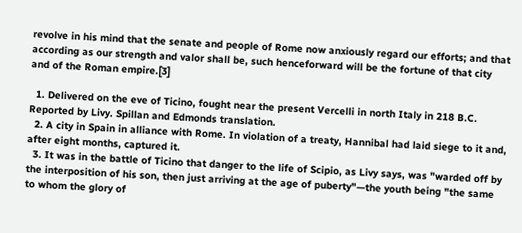revolve in his mind that the senate and people of Rome now anxiously regard our efforts; and that according as our strength and valor shall be, such henceforward will be the fortune of that city and of the Roman empire.[3]

  1. Delivered on the eve of Ticino, fought near the present Vercelli in north Italy in 218 B.C. Reported by Livy. Spillan and Edmonds translation.
  2. A city in Spain in alliance with Rome. In violation of a treaty, Hannibal had laid siege to it and, after eight months, captured it.
  3. It was in the battle of Ticino that danger to the life of Scipio, as Livy says, was "warded off by the interposition of his son, then just arriving at the age of puberty"—the youth being "the same to whom the glory of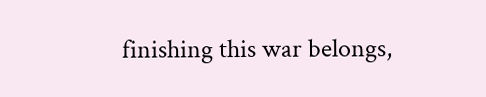finishing this war belongs,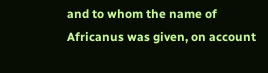and to whom the name of Africanus was given, on account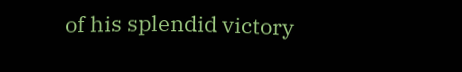of his splendid victory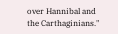over Hannibal and the Carthaginians."